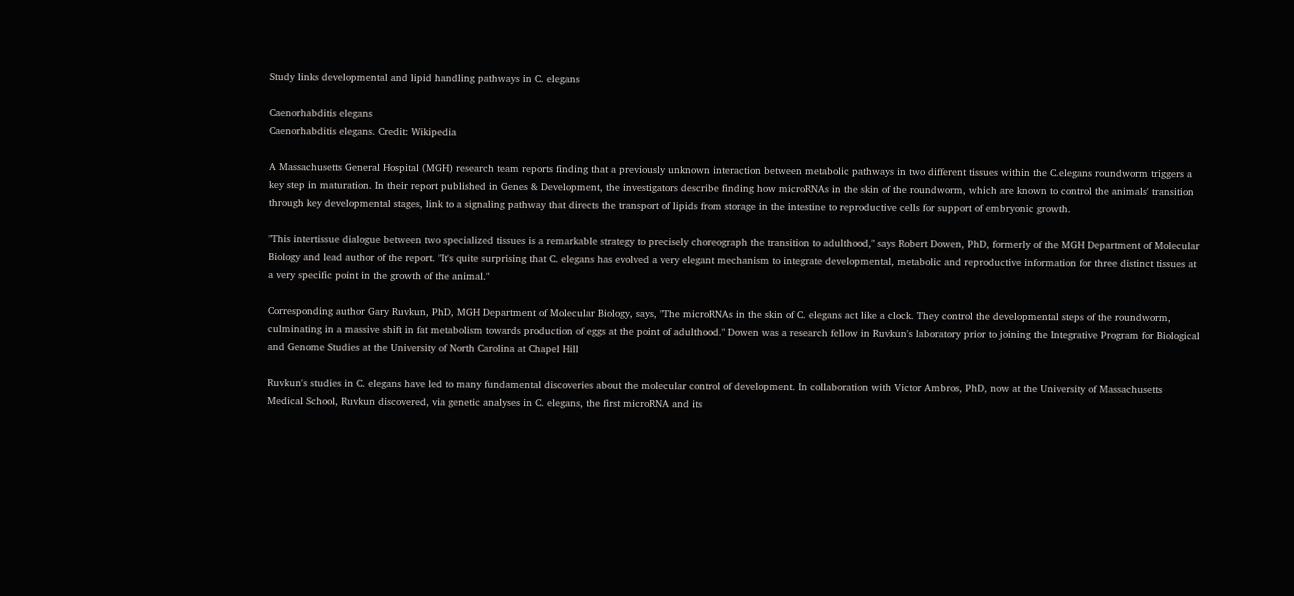Study links developmental and lipid handling pathways in C. elegans

Caenorhabditis elegans
Caenorhabditis elegans. Credit: Wikipedia

A Massachusetts General Hospital (MGH) research team reports finding that a previously unknown interaction between metabolic pathways in two different tissues within the C.elegans roundworm triggers a key step in maturation. In their report published in Genes & Development, the investigators describe finding how microRNAs in the skin of the roundworm, which are known to control the animals' transition through key developmental stages, link to a signaling pathway that directs the transport of lipids from storage in the intestine to reproductive cells for support of embryonic growth.

"This intertissue dialogue between two specialized tissues is a remarkable strategy to precisely choreograph the transition to adulthood," says Robert Dowen, PhD, formerly of the MGH Department of Molecular Biology and lead author of the report. "It's quite surprising that C. elegans has evolved a very elegant mechanism to integrate developmental, metabolic and reproductive information for three distinct tissues at a very specific point in the growth of the animal."

Corresponding author Gary Ruvkun, PhD, MGH Department of Molecular Biology, says, "The microRNAs in the skin of C. elegans act like a clock. They control the developmental steps of the roundworm, culminating in a massive shift in fat metabolism towards production of eggs at the point of adulthood." Dowen was a research fellow in Ruvkun's laboratory prior to joining the Integrative Program for Biological and Genome Studies at the University of North Carolina at Chapel Hill

Ruvkun's studies in C. elegans have led to many fundamental discoveries about the molecular control of development. In collaboration with Victor Ambros, PhD, now at the University of Massachusetts Medical School, Ruvkun discovered, via genetic analyses in C. elegans, the first microRNA and its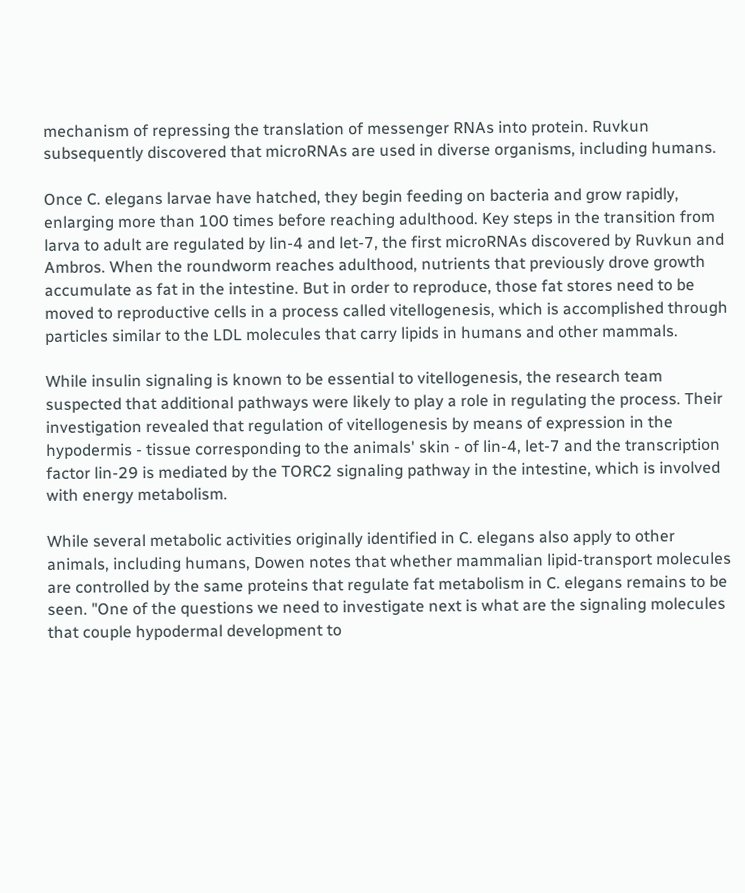mechanism of repressing the translation of messenger RNAs into protein. Ruvkun subsequently discovered that microRNAs are used in diverse organisms, including humans.

Once C. elegans larvae have hatched, they begin feeding on bacteria and grow rapidly, enlarging more than 100 times before reaching adulthood. Key steps in the transition from larva to adult are regulated by lin-4 and let-7, the first microRNAs discovered by Ruvkun and Ambros. When the roundworm reaches adulthood, nutrients that previously drove growth accumulate as fat in the intestine. But in order to reproduce, those fat stores need to be moved to reproductive cells in a process called vitellogenesis, which is accomplished through particles similar to the LDL molecules that carry lipids in humans and other mammals.

While insulin signaling is known to be essential to vitellogenesis, the research team suspected that additional pathways were likely to play a role in regulating the process. Their investigation revealed that regulation of vitellogenesis by means of expression in the hypodermis - tissue corresponding to the animals' skin - of lin-4, let-7 and the transcription factor lin-29 is mediated by the TORC2 signaling pathway in the intestine, which is involved with energy metabolism.

While several metabolic activities originally identified in C. elegans also apply to other animals, including humans, Dowen notes that whether mammalian lipid-transport molecules are controlled by the same proteins that regulate fat metabolism in C. elegans remains to be seen. "One of the questions we need to investigate next is what are the signaling molecules that couple hypodermal development to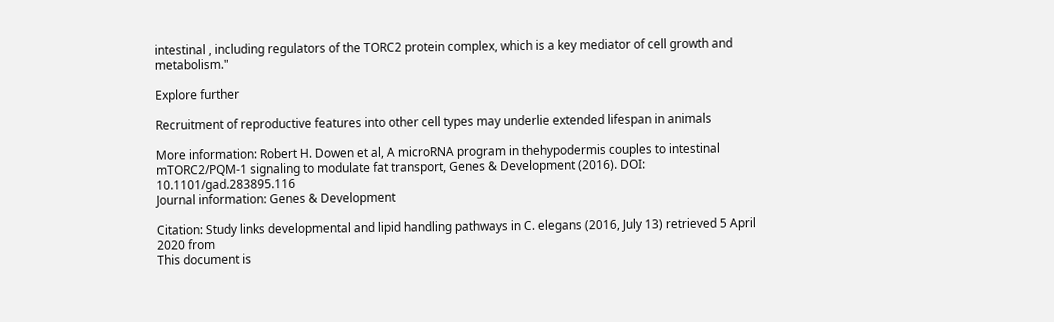intestinal , including regulators of the TORC2 protein complex, which is a key mediator of cell growth and metabolism."

Explore further

Recruitment of reproductive features into other cell types may underlie extended lifespan in animals

More information: Robert H. Dowen et al, A microRNA program in thehypodermis couples to intestinal mTORC2/PQM-1 signaling to modulate fat transport, Genes & Development (2016). DOI: 10.1101/gad.283895.116
Journal information: Genes & Development

Citation: Study links developmental and lipid handling pathways in C. elegans (2016, July 13) retrieved 5 April 2020 from
This document is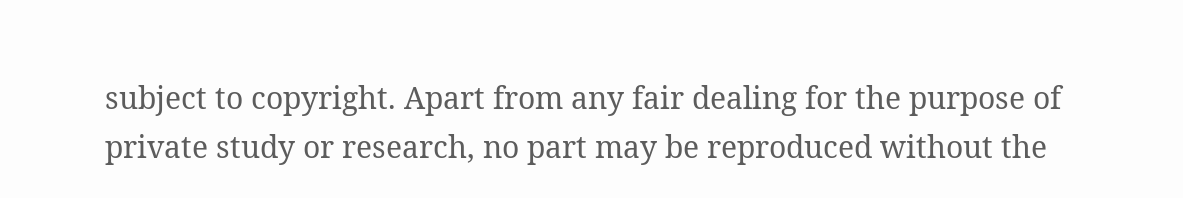subject to copyright. Apart from any fair dealing for the purpose of private study or research, no part may be reproduced without the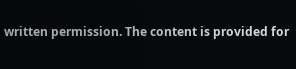written permission. The content is provided for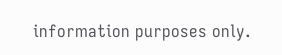information purposes only.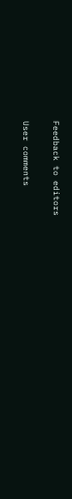Feedback to editors

User comments